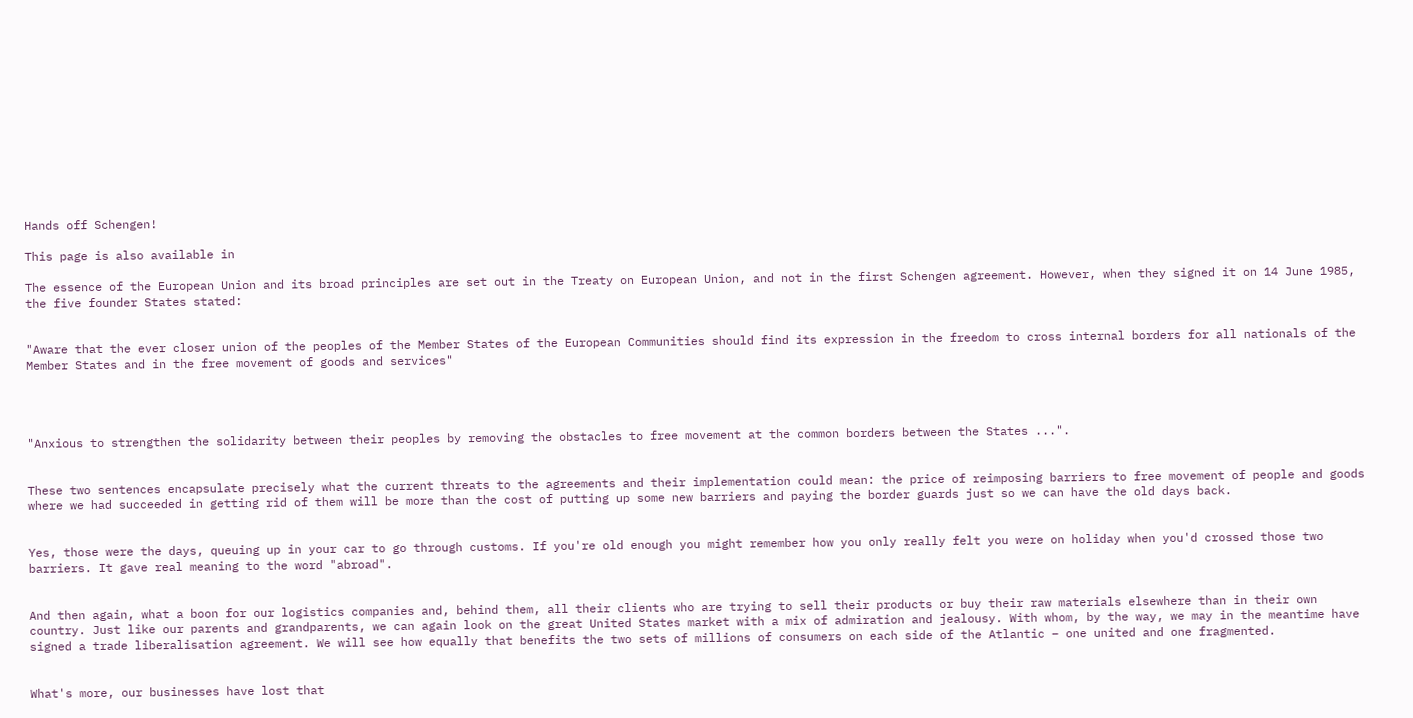Hands off Schengen!

This page is also available in

The essence of the European Union and its broad principles are set out in the Treaty on European Union, and not in the first Schengen agreement. However, when they signed it on 14 June 1985, the five founder States stated:


"Aware that the ever closer union of the peoples of the Member States of the European Communities should find its expression in the freedom to cross internal borders for all nationals of the Member States and in the free movement of goods and services"




"Anxious to strengthen the solidarity between their peoples by removing the obstacles to free movement at the common borders between the States ...".


These two sentences encapsulate precisely what the current threats to the agreements and their implementation could mean: the price of reimposing barriers to free movement of people and goods where we had succeeded in getting rid of them will be more than the cost of putting up some new barriers and paying the border guards just so we can have the old days back.


Yes, those were the days, queuing up in your car to go through customs. If you're old enough you might remember how you only really felt you were on holiday when you'd crossed those two barriers. It gave real meaning to the word "abroad".


And then again, what a boon for our logistics companies and, behind them, all their clients who are trying to sell their products or buy their raw materials elsewhere than in their own country. Just like our parents and grandparents, we can again look on the great United States market with a mix of admiration and jealousy. With whom, by the way, we may in the meantime have signed a trade liberalisation agreement. We will see how equally that benefits the two sets of millions of consumers on each side of the Atlantic – one united and one fragmented.


What's more, our businesses have lost that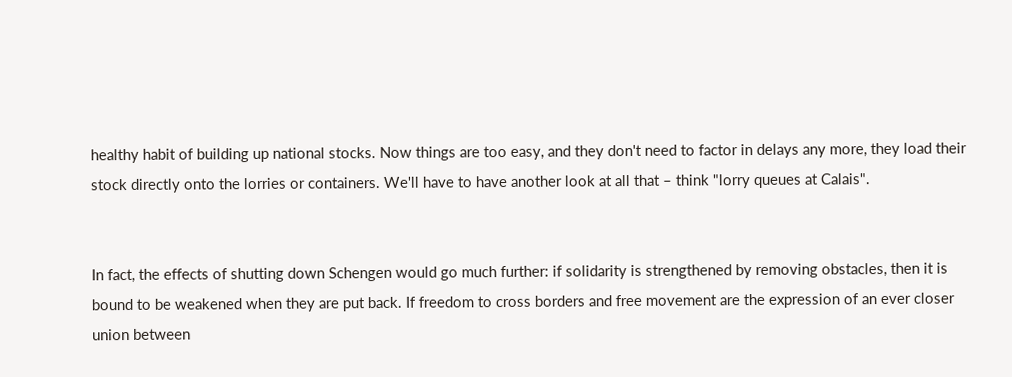healthy habit of building up national stocks. Now things are too easy, and they don't need to factor in delays any more, they load their stock directly onto the lorries or containers. We'll have to have another look at all that – think "lorry queues at Calais".


In fact, the effects of shutting down Schengen would go much further: if solidarity is strengthened by removing obstacles, then it is bound to be weakened when they are put back. If freedom to cross borders and free movement are the expression of an ever closer union between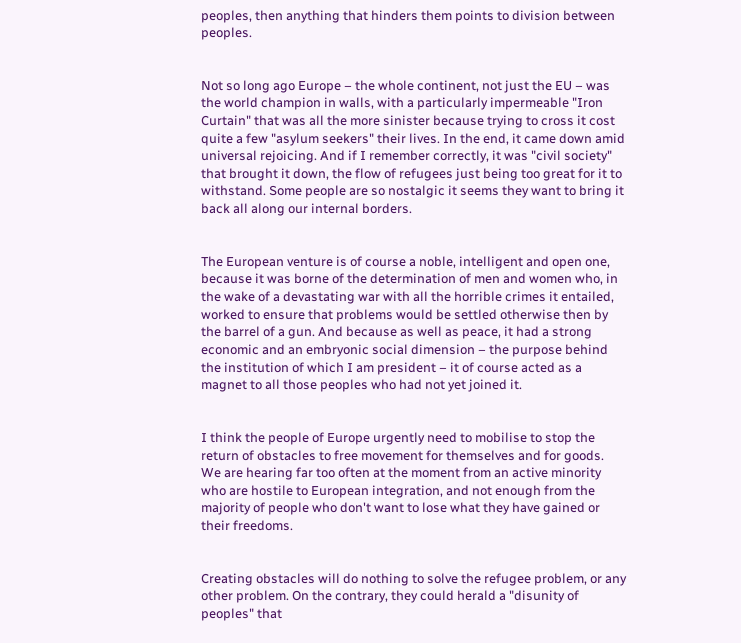peoples, then anything that hinders them points to division between peoples.


Not so long ago Europe – the whole continent, not just the EU – was the world champion in walls, with a particularly impermeable "Iron Curtain" that was all the more sinister because trying to cross it cost quite a few "asylum seekers" their lives. In the end, it came down amid universal rejoicing. And if I remember correctly, it was "civil society" that brought it down, the flow of refugees just being too great for it to withstand. Some people are so nostalgic it seems they want to bring it back all along our internal borders.


The European venture is of course a noble, intelligent and open one, because it was borne of the determination of men and women who, in the wake of a devastating war with all the horrible crimes it entailed, worked to ensure that problems would be settled otherwise then by the barrel of a gun. And because as well as peace, it had a strong economic and an embryonic social dimension – the purpose behind the institution of which I am president – it of course acted as a magnet to all those peoples who had not yet joined it.


I think the people of Europe urgently need to mobilise to stop the return of obstacles to free movement for themselves and for goods. We are hearing far too often at the moment from an active minority who are hostile to European integration, and not enough from the majority of people who don't want to lose what they have gained or their freedoms.


Creating obstacles will do nothing to solve the refugee problem, or any other problem. On the contrary, they could herald a "disunity of peoples" that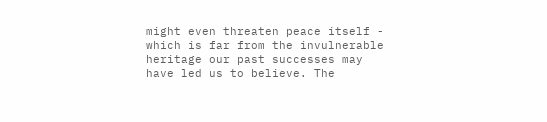might even threaten peace itself - which is far from the invulnerable heritage our past successes may have led us to believe. The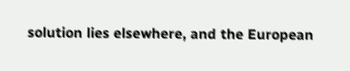solution lies elsewhere, and the European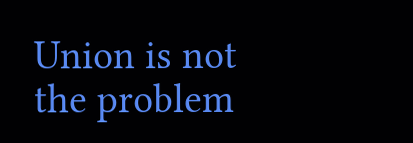Union is not the problem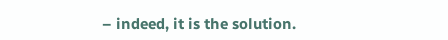– indeed, it is the solution.